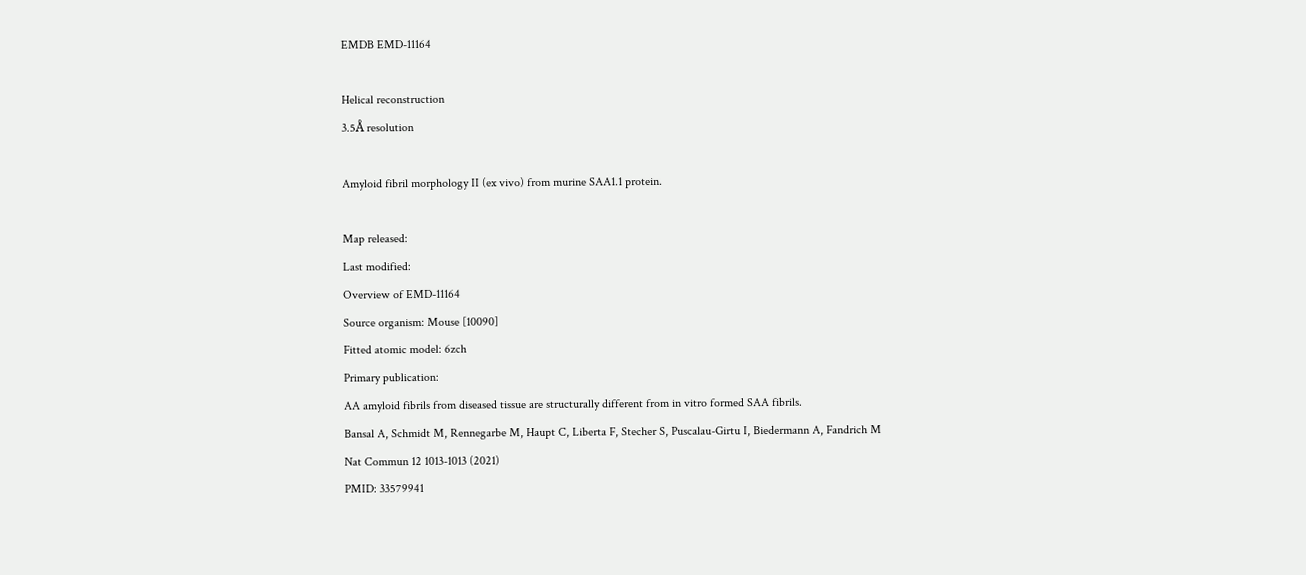EMDB EMD-11164

Helical reconstruction
3.5Å resolution

Amyloid fibril morphology II (ex vivo) from murine SAA1.1 protein.

Map released:
Last modified:
Overview of EMD-11164
Source organism: Mouse [10090]
Fitted atomic model: 6zch
Primary publication:
AA amyloid fibrils from diseased tissue are structurally different from in vitro formed SAA fibrils.
Bansal A, Schmidt M, Rennegarbe M, Haupt C, Liberta F, Stecher S, Puscalau-Girtu I, Biedermann A, Fandrich M
Nat Commun 12 1013-1013 (2021)
PMID: 33579941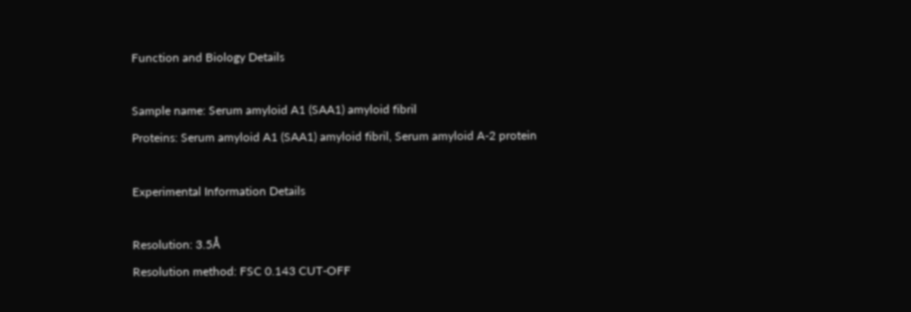Function and Biology Details

Sample name: Serum amyloid A1 (SAA1) amyloid fibril
Proteins: Serum amyloid A1 (SAA1) amyloid fibril, Serum amyloid A-2 protein

Experimental Information Details

Resolution: 3.5Å
Resolution method: FSC 0.143 CUT-OFF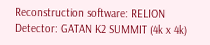Reconstruction software: RELION
Detector: GATAN K2 SUMMIT (4k x 4k)